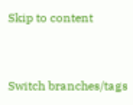Skip to content


Switch branches/tags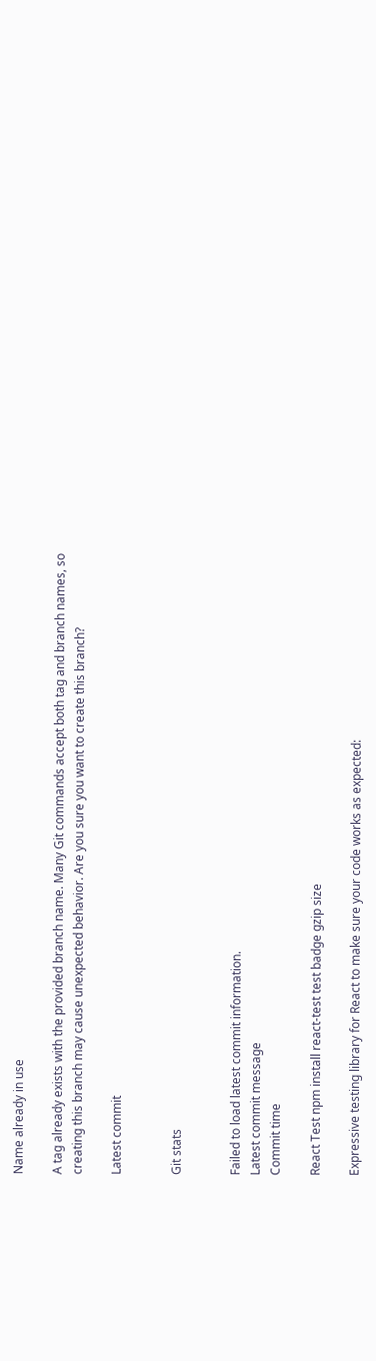Name already in use

A tag already exists with the provided branch name. Many Git commands accept both tag and branch names, so creating this branch may cause unexpected behavior. Are you sure you want to create this branch?

Latest commit


Git stats


Failed to load latest commit information.
Latest commit message
Commit time

React Test npm install react-test test badge gzip size

Expressive testing library for React to make sure your code works as expected: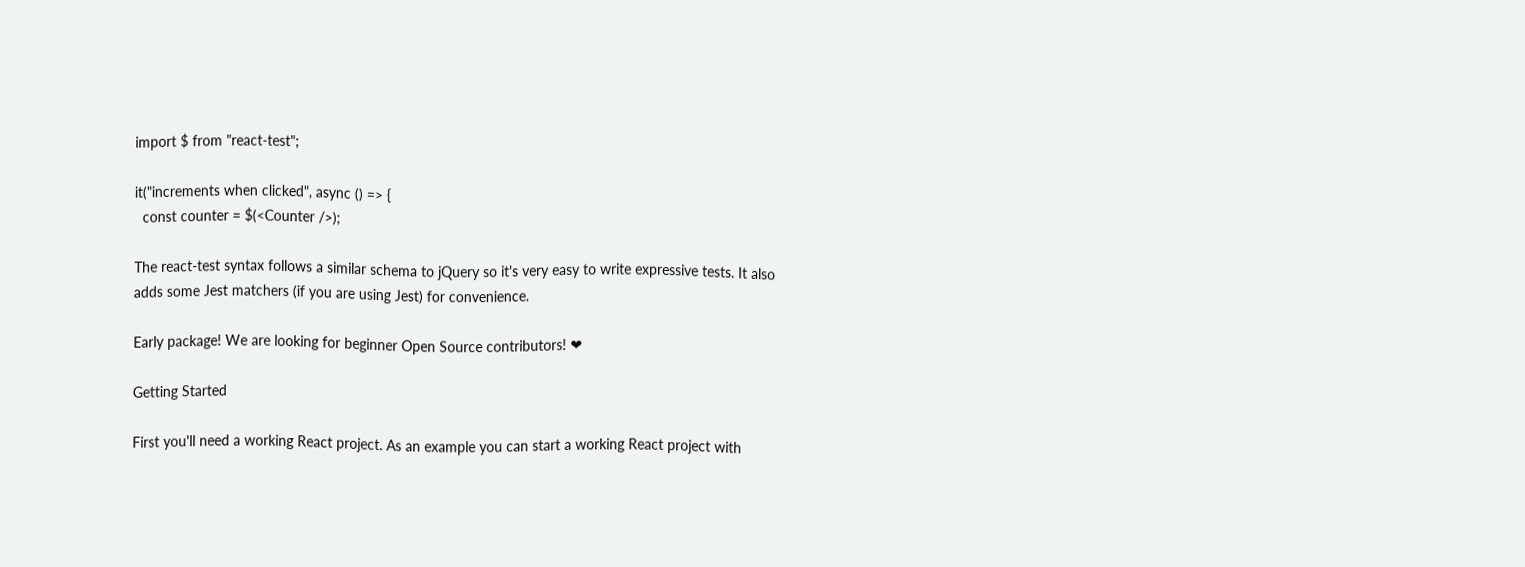import $ from "react-test";

it("increments when clicked", async () => {
  const counter = $(<Counter />);

The react-test syntax follows a similar schema to jQuery so it's very easy to write expressive tests. It also adds some Jest matchers (if you are using Jest) for convenience.

Early package! We are looking for beginner Open Source contributors! ❤

Getting Started

First you'll need a working React project. As an example you can start a working React project with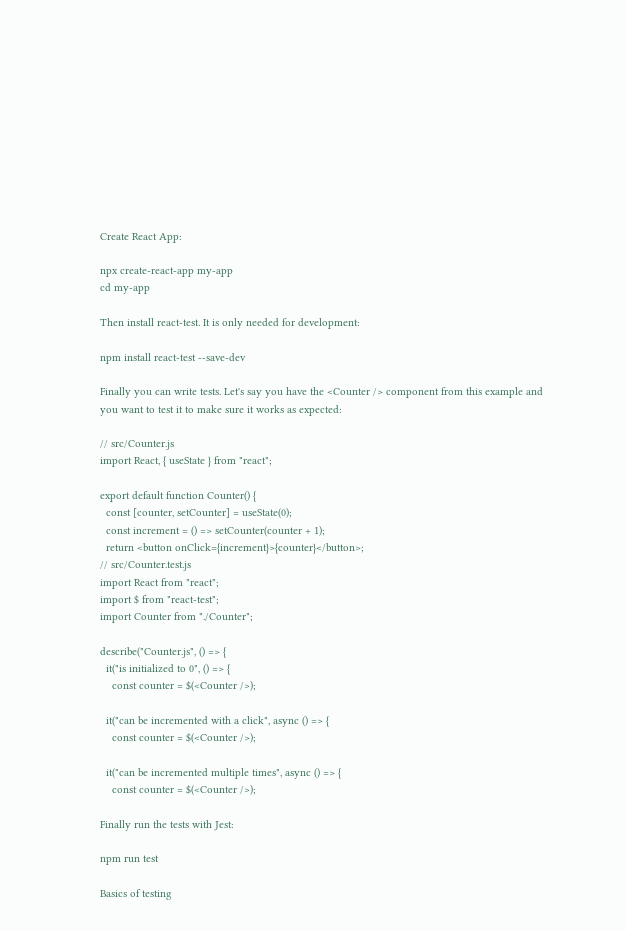Create React App:

npx create-react-app my-app
cd my-app

Then install react-test. It is only needed for development:

npm install react-test --save-dev

Finally you can write tests. Let's say you have the <Counter /> component from this example and you want to test it to make sure it works as expected:

// src/Counter.js
import React, { useState } from "react";

export default function Counter() {
  const [counter, setCounter] = useState(0);
  const increment = () => setCounter(counter + 1);
  return <button onClick={increment}>{counter}</button>;
// src/Counter.test.js
import React from "react";
import $ from "react-test";
import Counter from "./Counter";

describe("Counter.js", () => {
  it("is initialized to 0", () => {
    const counter = $(<Counter />);

  it("can be incremented with a click", async () => {
    const counter = $(<Counter />);

  it("can be incremented multiple times", async () => {
    const counter = $(<Counter />);

Finally run the tests with Jest:

npm run test

Basics of testing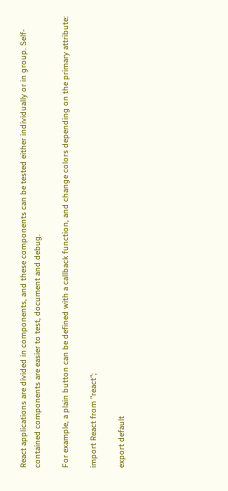React applications are divided in components, and these components can be tested either individually or in group. Self-contained components are easier to test, document and debug.

For example, a plain button can be defined with a callback function, and change colors depending on the primary attribute:

import React from "react";

export default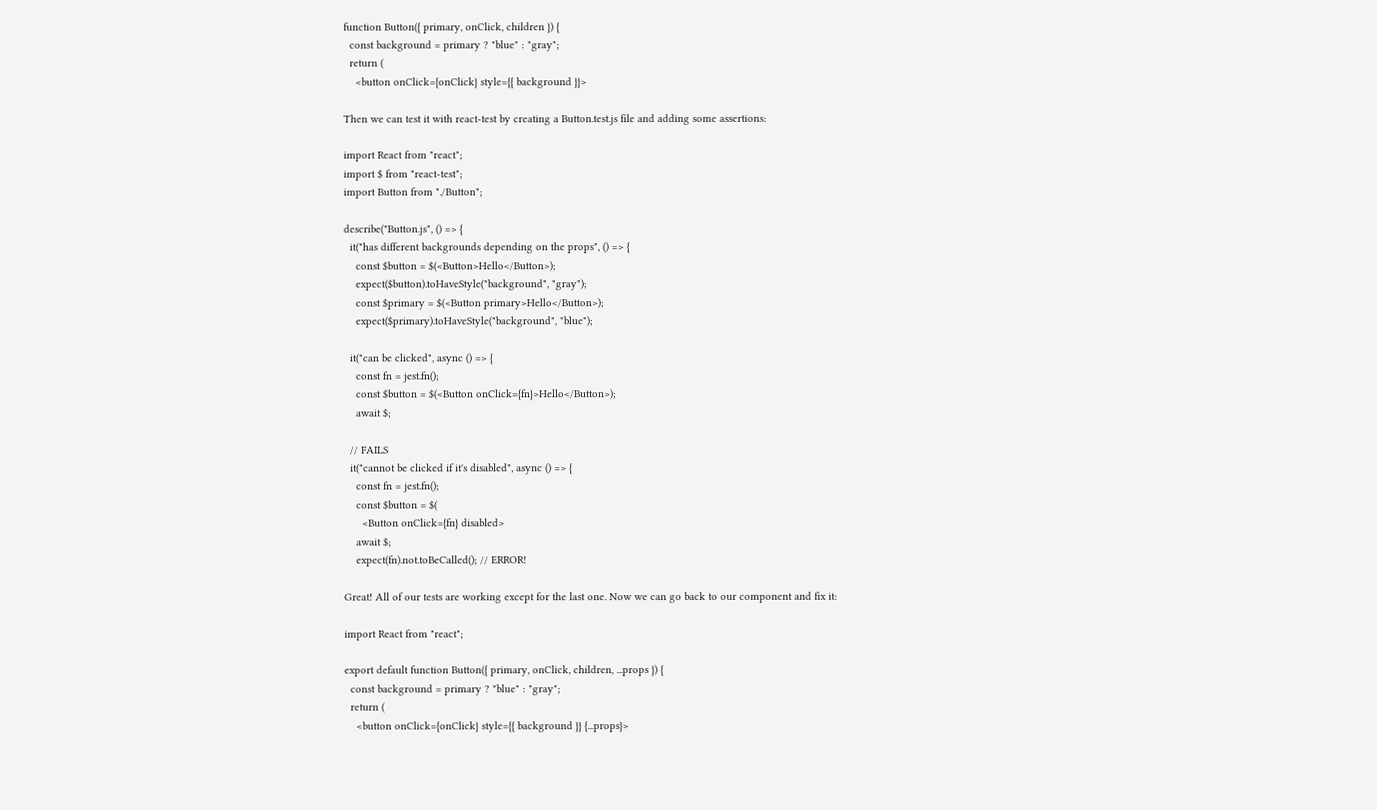function Button({ primary, onClick, children }) {
  const background = primary ? "blue" : "gray";
  return (
    <button onClick={onClick} style={{ background }}>

Then we can test it with react-test by creating a Button.test.js file and adding some assertions:

import React from "react";
import $ from "react-test";
import Button from "./Button";

describe("Button.js", () => {
  it("has different backgrounds depending on the props", () => {
    const $button = $(<Button>Hello</Button>);
    expect($button).toHaveStyle("background", "gray");
    const $primary = $(<Button primary>Hello</Button>);
    expect($primary).toHaveStyle("background", "blue");

  it("can be clicked", async () => {
    const fn = jest.fn();
    const $button = $(<Button onClick={fn}>Hello</Button>);
    await $;

  // FAILS
  it("cannot be clicked if it's disabled", async () => {
    const fn = jest.fn();
    const $button = $(
      <Button onClick={fn} disabled>
    await $;
    expect(fn).not.toBeCalled(); // ERROR!

Great! All of our tests are working except for the last one. Now we can go back to our component and fix it:

import React from "react";

export default function Button({ primary, onClick, children, ...props }) {
  const background = primary ? "blue" : "gray";
  return (
    <button onClick={onClick} style={{ background }} {...props}>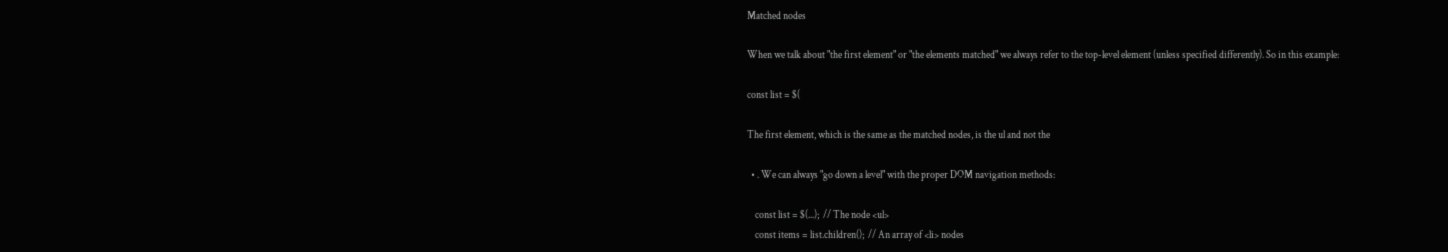Matched nodes

When we talk about "the first element" or "the elements matched" we always refer to the top-level element (unless specified differently). So in this example:

const list = $(

The first element, which is the same as the matched nodes, is the ul and not the

  • . We can always "go down a level" with the proper DOM navigation methods:

    const list = $(...);  // The node <ul>
    const items = list.children();  // An array of <li> nodes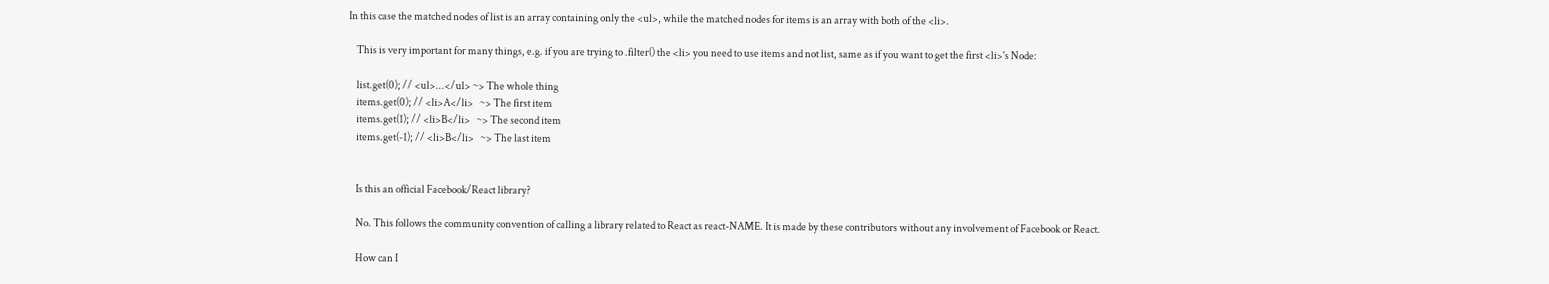In this case the matched nodes of list is an array containing only the <ul>, while the matched nodes for items is an array with both of the <li>.

    This is very important for many things, e.g. if you are trying to .filter() the <li> you need to use items and not list, same as if you want to get the first <li>'s Node:

    list.get(0); // <ul>...</ul> ~> The whole thing
    items.get(0); // <li>A</li>   ~> The first item
    items.get(1); // <li>B</li>   ~> The second item
    items.get(-1); // <li>B</li>   ~> The last item


    Is this an official Facebook/React library?

    No. This follows the community convention of calling a library related to React as react-NAME. It is made by these contributors without any involvement of Facebook or React.

    How can I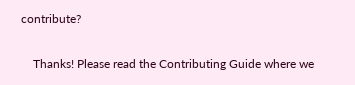contribute?

    Thanks! Please read the Contributing Guide where we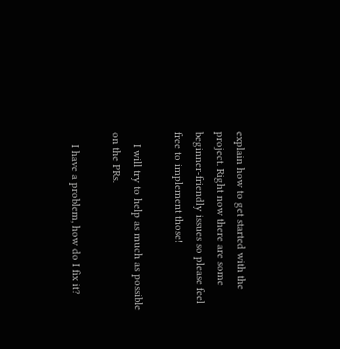explain how to get started with the project. Right now there are some beginner-friendly issues so please feel free to implement those!

    I will try to help as much as possible on the PRs.

    I have a problem, how do I fix it?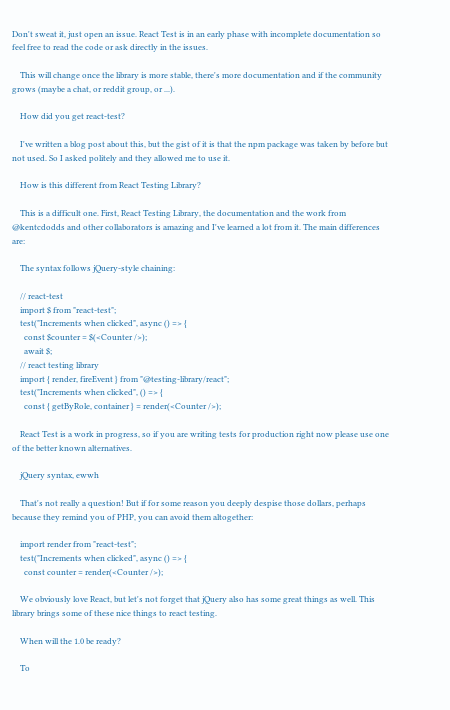Don't sweat it, just open an issue. React Test is in an early phase with incomplete documentation so feel free to read the code or ask directly in the issues.

    This will change once the library is more stable, there's more documentation and if the community grows (maybe a chat, or reddit group, or ...).

    How did you get react-test?

    I've written a blog post about this, but the gist of it is that the npm package was taken by before but not used. So I asked politely and they allowed me to use it.

    How is this different from React Testing Library?

    This is a difficult one. First, React Testing Library, the documentation and the work from @kentcdodds and other collaborators is amazing and I've learned a lot from it. The main differences are:

    The syntax follows jQuery-style chaining:

    // react-test
    import $ from "react-test";
    test("Increments when clicked", async () => {
      const $counter = $(<Counter />);
      await $;
    // react testing library
    import { render, fireEvent } from "@testing-library/react";
    test("Increments when clicked", () => {
      const { getByRole, container } = render(<Counter />);

    React Test is a work in progress, so if you are writing tests for production right now please use one of the better known alternatives.

    jQuery syntax, ewwh

    That's not really a question! But if for some reason you deeply despise those dollars, perhaps because they remind you of PHP, you can avoid them altogether:

    import render from "react-test";
    test("Increments when clicked", async () => {
      const counter = render(<Counter />);

    We obviously love React, but let's not forget that jQuery also has some great things as well. This library brings some of these nice things to react testing.

    When will the 1.0 be ready?

    To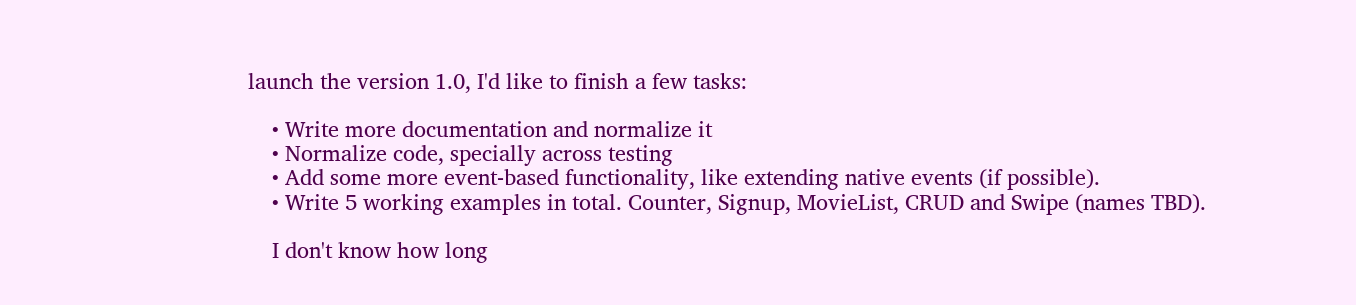launch the version 1.0, I'd like to finish a few tasks:

    • Write more documentation and normalize it
    • Normalize code, specially across testing
    • Add some more event-based functionality, like extending native events (if possible).
    • Write 5 working examples in total. Counter, Signup, MovieList, CRUD and Swipe (names TBD).

    I don't know how long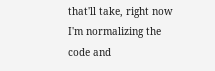that'll take, right now I'm normalizing the code and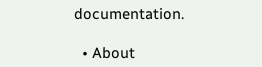documentation.

  • About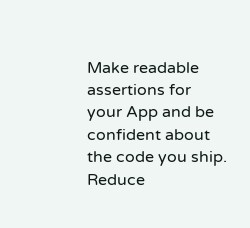Make readable assertions for your App and be confident about the code you ship. Reduce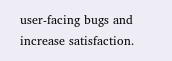user-facing bugs and increase satisfaction.